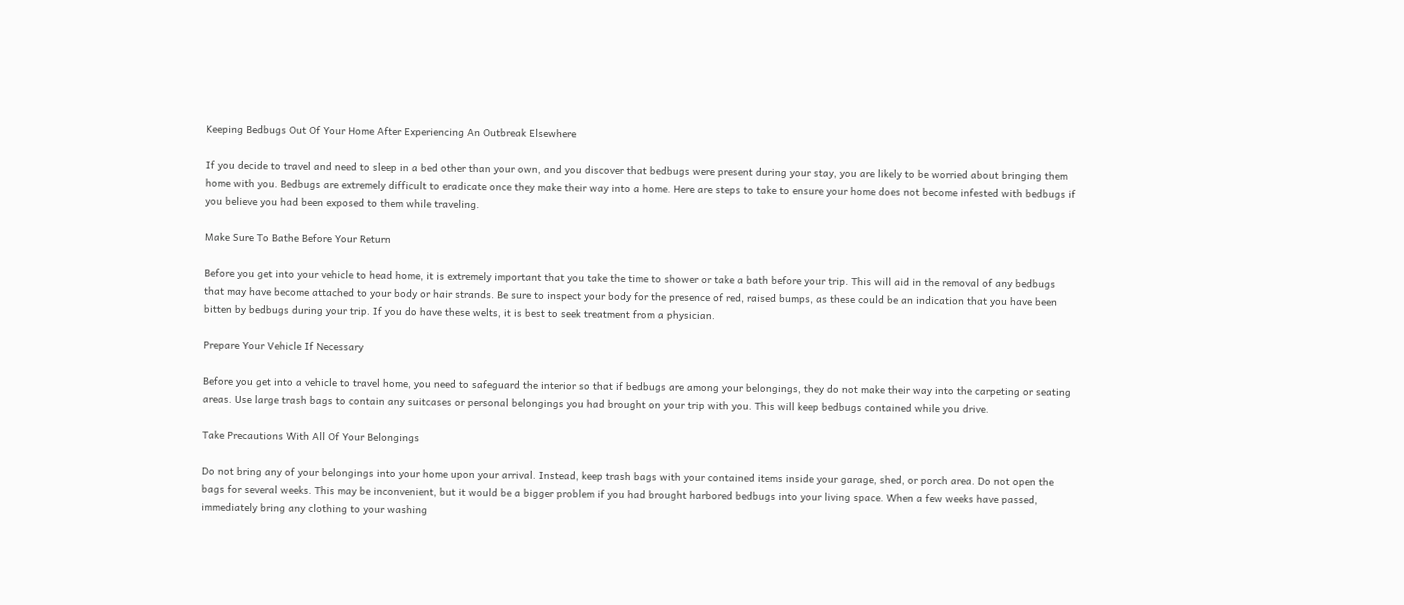Keeping Bedbugs Out Of Your Home After Experiencing An Outbreak Elsewhere

If you decide to travel and need to sleep in a bed other than your own, and you discover that bedbugs were present during your stay, you are likely to be worried about bringing them home with you. Bedbugs are extremely difficult to eradicate once they make their way into a home. Here are steps to take to ensure your home does not become infested with bedbugs if you believe you had been exposed to them while traveling.

Make Sure To Bathe Before Your Return

Before you get into your vehicle to head home, it is extremely important that you take the time to shower or take a bath before your trip. This will aid in the removal of any bedbugs that may have become attached to your body or hair strands. Be sure to inspect your body for the presence of red, raised bumps, as these could be an indication that you have been bitten by bedbugs during your trip. If you do have these welts, it is best to seek treatment from a physician.

Prepare Your Vehicle If Necessary

Before you get into a vehicle to travel home, you need to safeguard the interior so that if bedbugs are among your belongings, they do not make their way into the carpeting or seating areas. Use large trash bags to contain any suitcases or personal belongings you had brought on your trip with you. This will keep bedbugs contained while you drive.

Take Precautions With All Of Your Belongings

Do not bring any of your belongings into your home upon your arrival. Instead, keep trash bags with your contained items inside your garage, shed, or porch area. Do not open the bags for several weeks. This may be inconvenient, but it would be a bigger problem if you had brought harbored bedbugs into your living space. When a few weeks have passed, immediately bring any clothing to your washing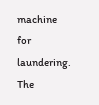machine for laundering. The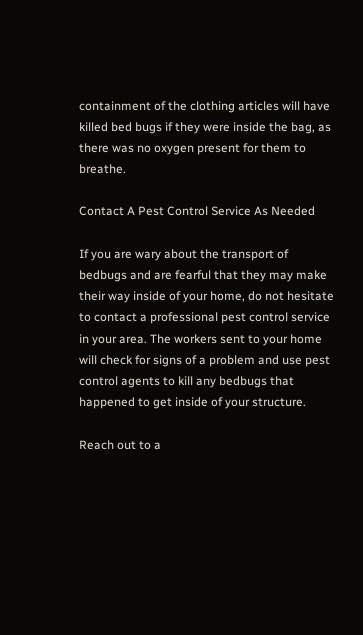containment of the clothing articles will have killed bed bugs if they were inside the bag, as there was no oxygen present for them to breathe.

Contact A Pest Control Service As Needed

If you are wary about the transport of bedbugs and are fearful that they may make their way inside of your home, do not hesitate to contact a professional pest control service in your area. The workers sent to your home will check for signs of a problem and use pest control agents to kill any bedbugs that happened to get inside of your structure.

Reach out to a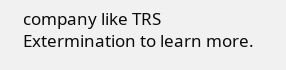company like TRS Extermination to learn more.